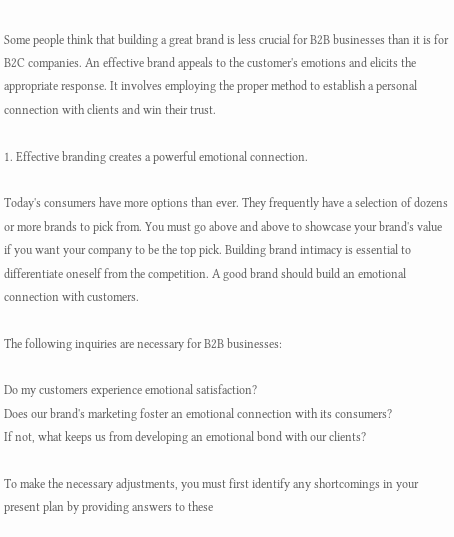Some people think that building a great brand is less crucial for B2B businesses than it is for B2C companies. An effective brand appeals to the customer's emotions and elicits the appropriate response. It involves employing the proper method to establish a personal connection with clients and win their trust.

1. Effective branding creates a powerful emotional connection.

Today's consumers have more options than ever. They frequently have a selection of dozens or more brands to pick from. You must go above and above to showcase your brand's value if you want your company to be the top pick. Building brand intimacy is essential to differentiate oneself from the competition. A good brand should build an emotional connection with customers.

The following inquiries are necessary for B2B businesses:

Do my customers experience emotional satisfaction?
Does our brand's marketing foster an emotional connection with its consumers?
If not, what keeps us from developing an emotional bond with our clients?

To make the necessary adjustments, you must first identify any shortcomings in your present plan by providing answers to these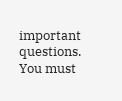important questions. You must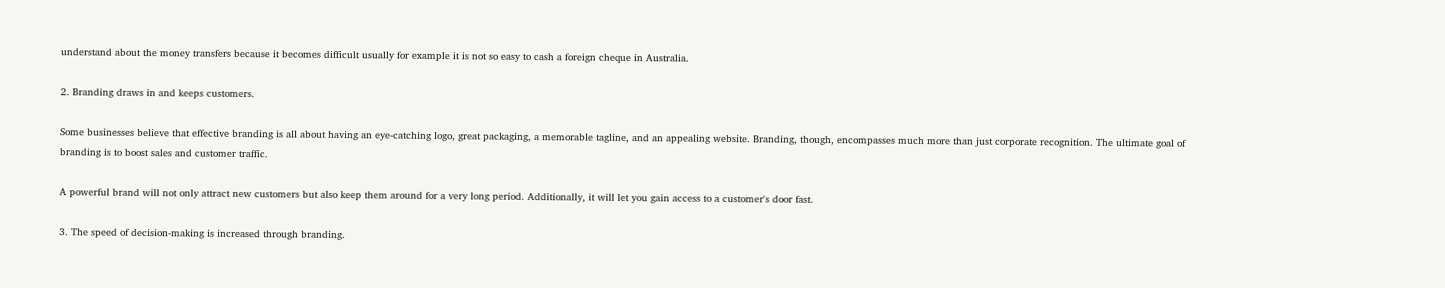understand about the money transfers because it becomes difficult usually for example it is not so easy to cash a foreign cheque in Australia.

2. Branding draws in and keeps customers.

Some businesses believe that effective branding is all about having an eye-catching logo, great packaging, a memorable tagline, and an appealing website. Branding, though, encompasses much more than just corporate recognition. The ultimate goal of branding is to boost sales and customer traffic.

A powerful brand will not only attract new customers but also keep them around for a very long period. Additionally, it will let you gain access to a customer's door fast.

3. The speed of decision-making is increased through branding.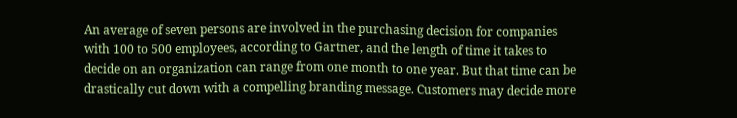An average of seven persons are involved in the purchasing decision for companies with 100 to 500 employees, according to Gartner, and the length of time it takes to decide on an organization can range from one month to one year. But that time can be drastically cut down with a compelling branding message. Customers may decide more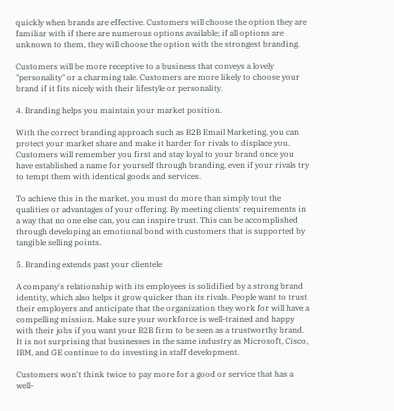quickly when brands are effective. Customers will choose the option they are familiar with if there are numerous options available; if all options are unknown to them, they will choose the option with the strongest branding.

Customers will be more receptive to a business that conveys a lovely "personality" or a charming tale. Customers are more likely to choose your brand if it fits nicely with their lifestyle or personality.

4. Branding helps you maintain your market position.

With the correct branding approach such as B2B Email Marketing, you can protect your market share and make it harder for rivals to displace you. Customers will remember you first and stay loyal to your brand once you have established a name for yourself through branding, even if your rivals try to tempt them with identical goods and services.

To achieve this in the market, you must do more than simply tout the qualities or advantages of your offering. By meeting clients' requirements in a way that no one else can, you can inspire trust. This can be accomplished through developing an emotional bond with customers that is supported by tangible selling points.

5. Branding extends past your clientele

A company's relationship with its employees is solidified by a strong brand identity, which also helps it grow quicker than its rivals. People want to trust their employers and anticipate that the organization they work for will have a compelling mission. Make sure your workforce is well-trained and happy with their jobs if you want your B2B firm to be seen as a trustworthy brand. It is not surprising that businesses in the same industry as Microsoft, Cisco, IBM, and GE continue to do investing in staff development.

Customers won't think twice to pay more for a good or service that has a well-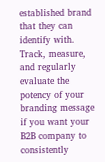established brand that they can identify with. Track, measure, and regularly evaluate the potency of your branding message if you want your B2B company to consistently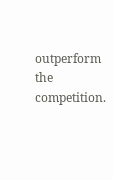outperform the competition.